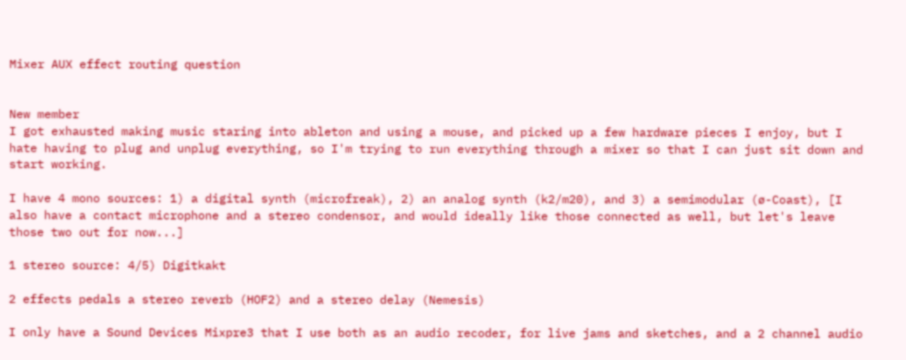Mixer AUX effect routing question


New member
I got exhausted making music staring into ableton and using a mouse, and picked up a few hardware pieces I enjoy, but I hate having to plug and unplug everything, so I'm trying to run everything through a mixer so that I can just sit down and start working.

I have 4 mono sources: 1) a digital synth (microfreak), 2) an analog synth (k2/m20), and 3) a semimodular (ø-Coast), [I also have a contact microphone and a stereo condensor, and would ideally like those connected as well, but let's leave those two out for now...]

1 stereo source: 4/5) Digitkakt

2 effects pedals a stereo reverb (HOF2) and a stereo delay (Nemesis)

I only have a Sound Devices Mixpre3 that I use both as an audio recoder, for live jams and sketches, and a 2 channel audio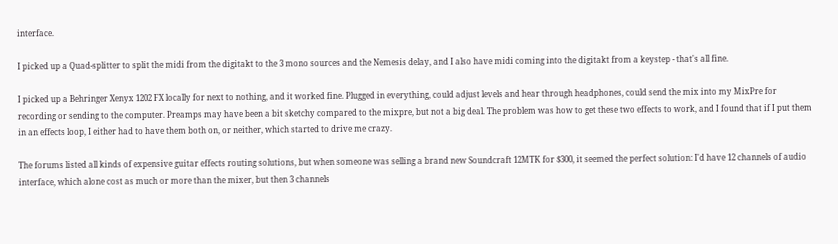interface.

I picked up a Quad-splitter to split the midi from the digitakt to the 3 mono sources and the Nemesis delay, and I also have midi coming into the digitakt from a keystep - that's all fine.

I picked up a Behringer Xenyx 1202 FX locally for next to nothing, and it worked fine. Plugged in everything, could adjust levels and hear through headphones, could send the mix into my MixPre for recording or sending to the computer. Preamps may have been a bit sketchy compared to the mixpre, but not a big deal. The problem was how to get these two effects to work, and I found that if I put them in an effects loop, I either had to have them both on, or neither, which started to drive me crazy.

The forums listed all kinds of expensive guitar effects routing solutions, but when someone was selling a brand new Soundcraft 12MTK for $300, it seemed the perfect solution: I'd have 12 channels of audio interface, which alone cost as much or more than the mixer, but then 3 channels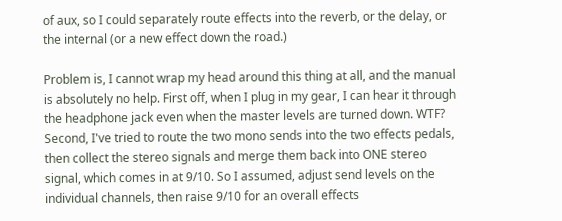of aux, so I could separately route effects into the reverb, or the delay, or the internal (or a new effect down the road.)

Problem is, I cannot wrap my head around this thing at all, and the manual is absolutely no help. First off, when I plug in my gear, I can hear it through the headphone jack even when the master levels are turned down. WTF? Second, I've tried to route the two mono sends into the two effects pedals, then collect the stereo signals and merge them back into ONE stereo signal, which comes in at 9/10. So I assumed, adjust send levels on the individual channels, then raise 9/10 for an overall effects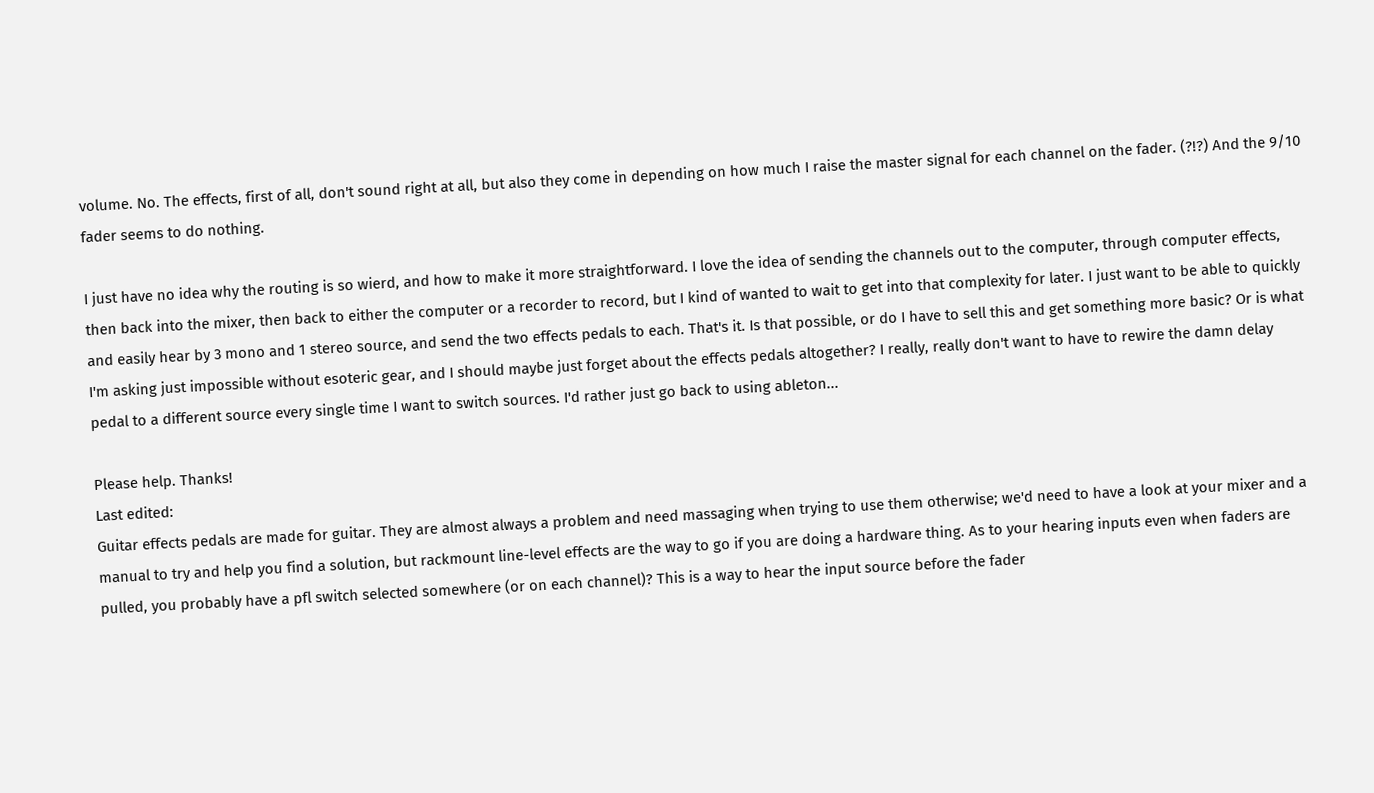volume. No. The effects, first of all, don't sound right at all, but also they come in depending on how much I raise the master signal for each channel on the fader. (?!?) And the 9/10 fader seems to do nothing.

I just have no idea why the routing is so wierd, and how to make it more straightforward. I love the idea of sending the channels out to the computer, through computer effects, then back into the mixer, then back to either the computer or a recorder to record, but I kind of wanted to wait to get into that complexity for later. I just want to be able to quickly and easily hear by 3 mono and 1 stereo source, and send the two effects pedals to each. That's it. Is that possible, or do I have to sell this and get something more basic? Or is what I'm asking just impossible without esoteric gear, and I should maybe just forget about the effects pedals altogether? I really, really don't want to have to rewire the damn delay pedal to a different source every single time I want to switch sources. I'd rather just go back to using ableton...

Please help. Thanks!
Last edited:
Guitar effects pedals are made for guitar. They are almost always a problem and need massaging when trying to use them otherwise; we'd need to have a look at your mixer and a manual to try and help you find a solution, but rackmount line-level effects are the way to go if you are doing a hardware thing. As to your hearing inputs even when faders are pulled, you probably have a pfl switch selected somewhere (or on each channel)? This is a way to hear the input source before the fader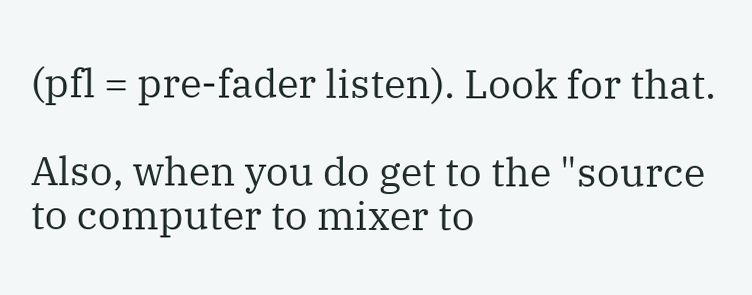(pfl = pre-fader listen). Look for that.

Also, when you do get to the "source to computer to mixer to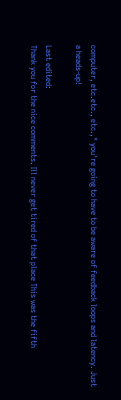computer, etc.etc., etc.," you're going to have to be aware of feedback loops and latency. Just a heads-up!

Last edited:
Thank you for the nice comments. Ill never get tired of that place This was the fifth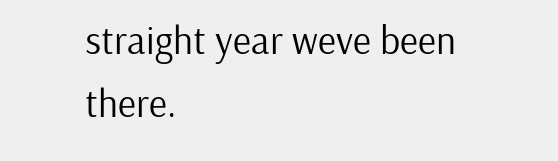straight year weve been there.